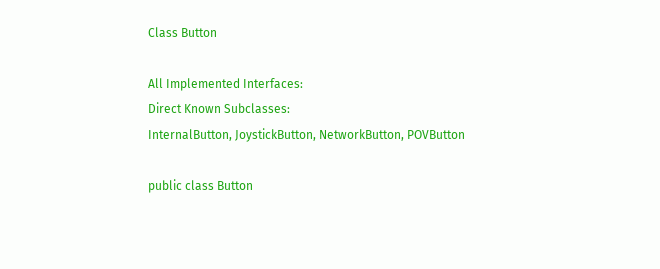Class Button

All Implemented Interfaces:
Direct Known Subclasses:
InternalButton, JoystickButton, NetworkButton, POVButton

public class Button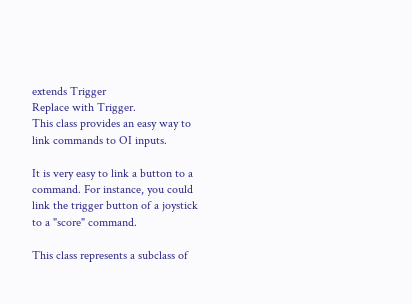extends Trigger
Replace with Trigger.
This class provides an easy way to link commands to OI inputs.

It is very easy to link a button to a command. For instance, you could link the trigger button of a joystick to a "score" command.

This class represents a subclass of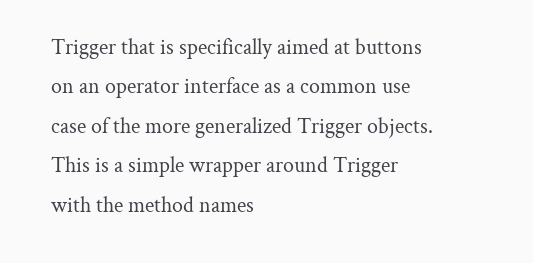Trigger that is specifically aimed at buttons on an operator interface as a common use case of the more generalized Trigger objects. This is a simple wrapper around Trigger with the method names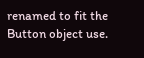renamed to fit the Button object use.